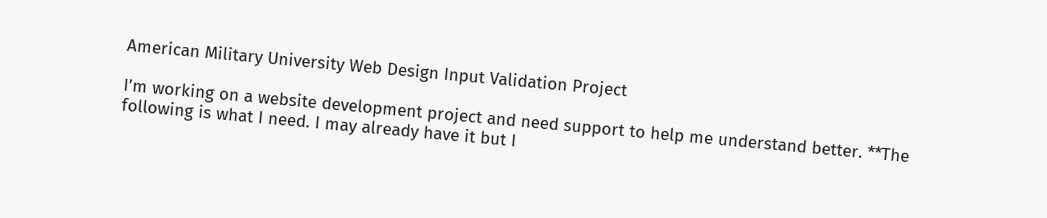American Military University Web Design Input Validation Project

I’m working on a website development project and need support to help me understand better. **The following is what I need. I may already have it but I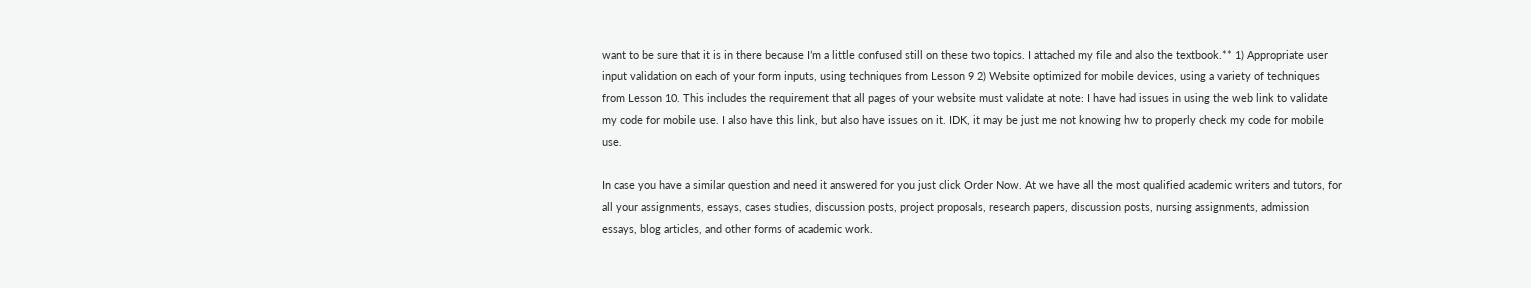want to be sure that it is in there because I’m a little confused still on these two topics. I attached my file and also the textbook.** 1) Appropriate user input validation on each of your form inputs, using techniques from Lesson 9 2) Website optimized for mobile devices, using a variety of techniques from Lesson 10. This includes the requirement that all pages of your website must validate at note: I have had issues in using the web link to validate my code for mobile use. I also have this link, but also have issues on it. IDK, it may be just me not knowing hw to properly check my code for mobile use.

In case you have a similar question and need it answered for you just click Order Now. At we have all the most qualified academic writers and tutors, for all your assignments, essays, cases studies, discussion posts, project proposals, research papers, discussion posts, nursing assignments, admission essays, blog articles, and other forms of academic work.